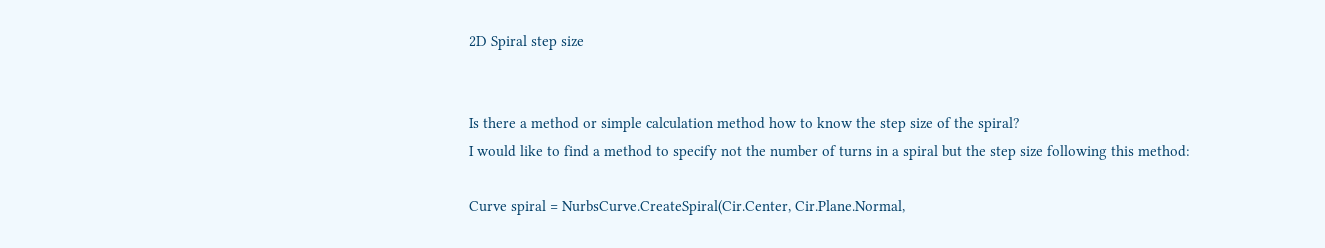2D Spiral step size


Is there a method or simple calculation method how to know the step size of the spiral?
I would like to find a method to specify not the number of turns in a spiral but the step size following this method:

Curve spiral = NurbsCurve.CreateSpiral(Cir.Center, Cir.Plane.Normal,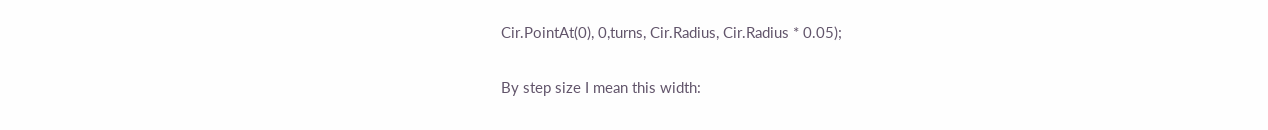Cir.PointAt(0), 0,turns, Cir.Radius, Cir.Radius * 0.05);

By step size I mean this width: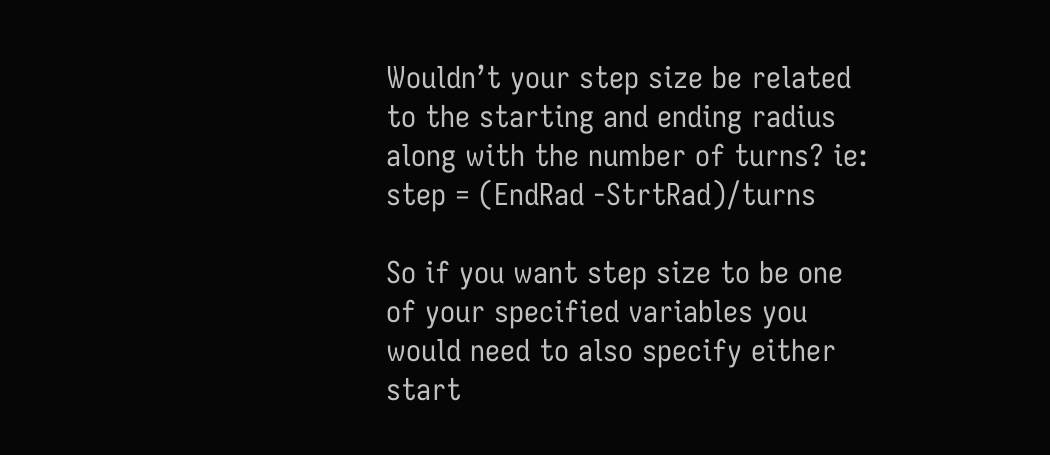Wouldn’t your step size be related to the starting and ending radius along with the number of turns? ie: step = (EndRad -StrtRad)/turns

So if you want step size to be one of your specified variables you would need to also specify either start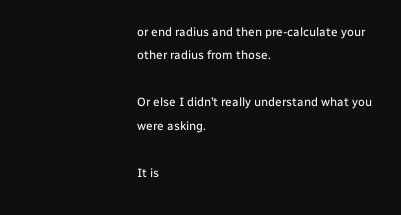or end radius and then pre-calculate your other radius from those.

Or else I didn’t really understand what you were asking.

It is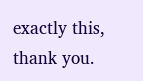exactly this, thank you.